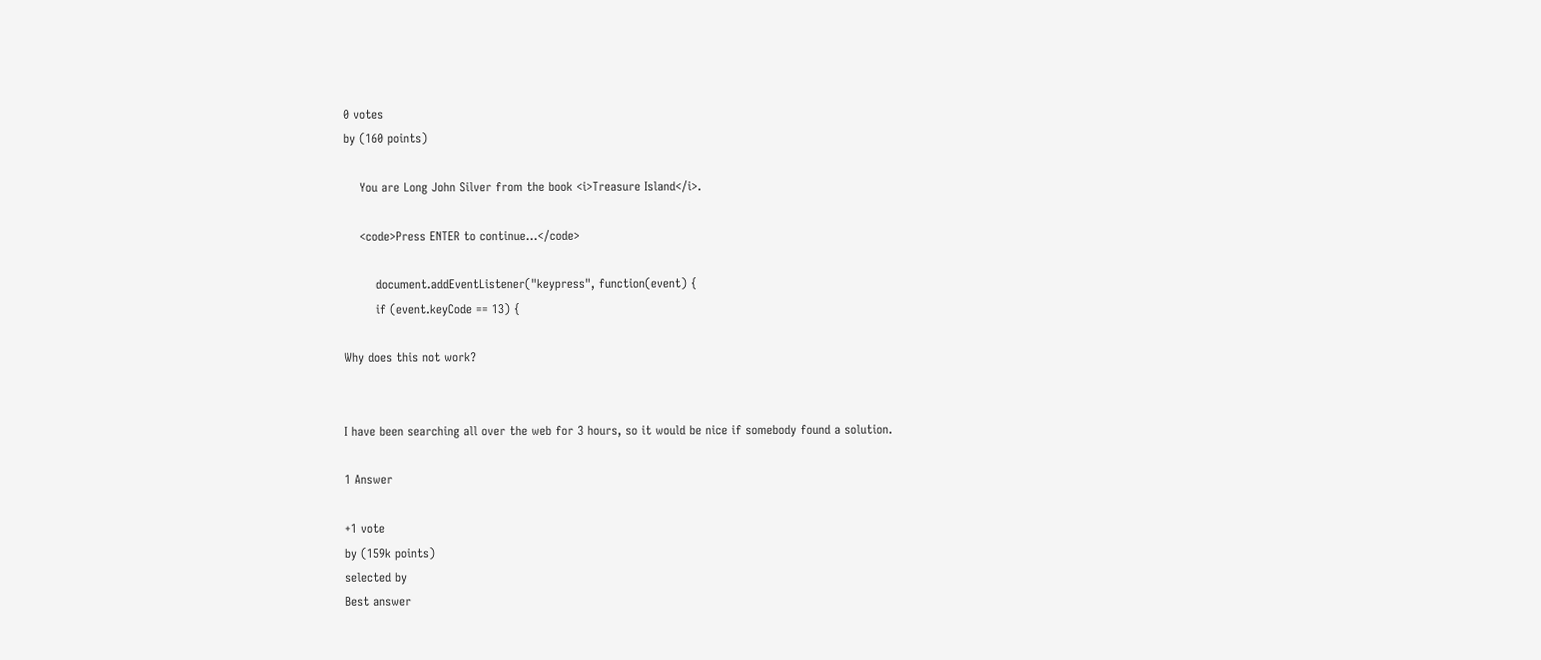0 votes
by (160 points)

    You are Long John Silver from the book <i>Treasure Island</i>.

    <code>Press ENTER to continue...</code>

        document.addEventListener("keypress", function(event) {
        if (event.keyCode == 13) {

Why does this not work?


I have been searching all over the web for 3 hours, so it would be nice if somebody found a solution.

1 Answer

+1 vote
by (159k points)
selected by
Best answer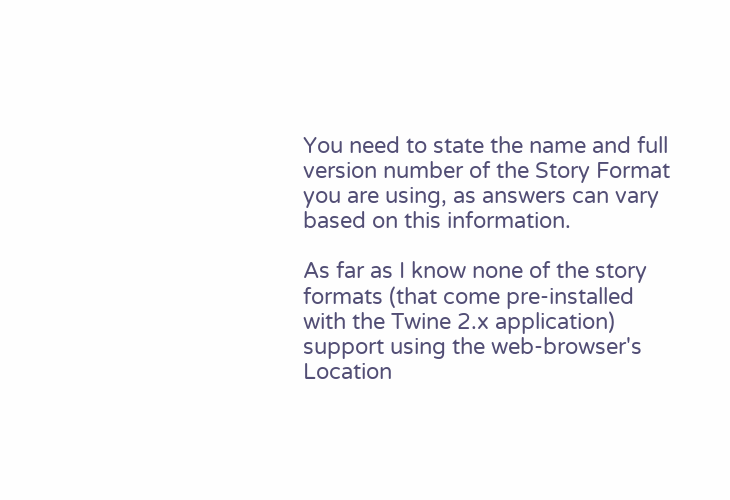You need to state the name and full version number of the Story Format you are using, as answers can vary based on this information.

As far as I know none of the story formats (that come pre-installed with the Twine 2.x application) support using the web-browser's Location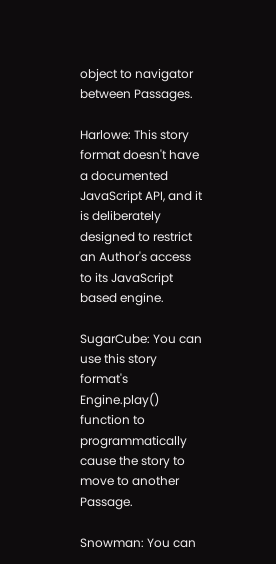object to navigator between Passages.

Harlowe: This story format doesn't have a documented JavaScript API, and it is deliberately designed to restrict an Author's access to its JavaScript based engine.

SugarCube: You can use this story format's Engine.play() function to programmatically cause the story to move to another Passage.

Snowman: You can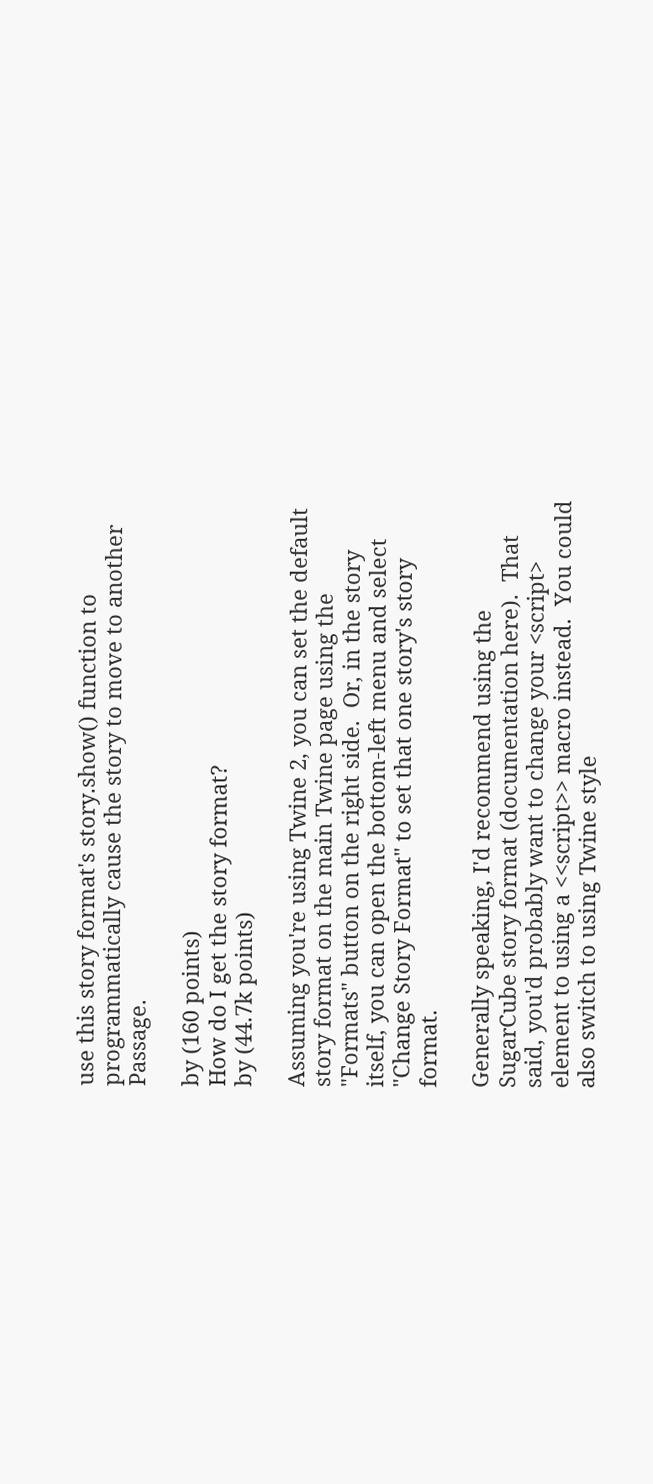use this story format's story.show() function to programmatically cause the story to move to another Passage.

by (160 points)
How do I get the story format?
by (44.7k points)

Assuming you're using Twine 2, you can set the default story format on the main Twine page using the "Formats" button on the right side.  Or, in the story itself, you can open the bottom-left menu and select "Change Story Format" to set that one story's story format.

Generally speaking, I'd recommend using the SugarCube story format (documentation here).  That said, you'd probably want to change your <script> element to using a <<script>> macro instead.  You could also switch to using Twine style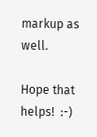markup as well.

Hope that helps!  :-)